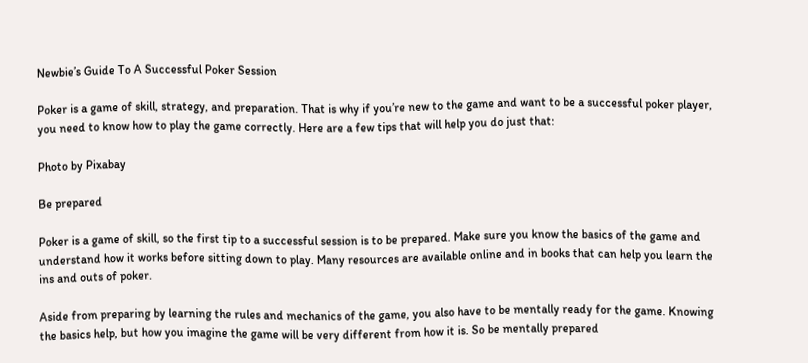Newbie’s Guide To A Successful Poker Session

Poker is a game of skill, strategy, and preparation. That is why if you’re new to the game and want to be a successful poker player, you need to know how to play the game correctly. Here are a few tips that will help you do just that:

Photo by Pixabay

Be prepared

Poker is a game of skill, so the first tip to a successful session is to be prepared. Make sure you know the basics of the game and understand how it works before sitting down to play. Many resources are available online and in books that can help you learn the ins and outs of poker.

Aside from preparing by learning the rules and mechanics of the game, you also have to be mentally ready for the game. Knowing the basics help, but how you imagine the game will be very different from how it is. So be mentally prepared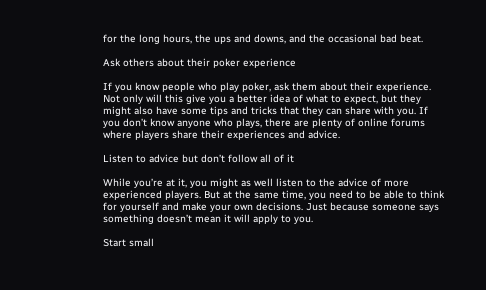for the long hours, the ups and downs, and the occasional bad beat.

Ask others about their poker experience

If you know people who play poker, ask them about their experience. Not only will this give you a better idea of what to expect, but they might also have some tips and tricks that they can share with you. If you don’t know anyone who plays, there are plenty of online forums where players share their experiences and advice.

Listen to advice but don’t follow all of it

While you’re at it, you might as well listen to the advice of more experienced players. But at the same time, you need to be able to think for yourself and make your own decisions. Just because someone says something doesn’t mean it will apply to you.

Start small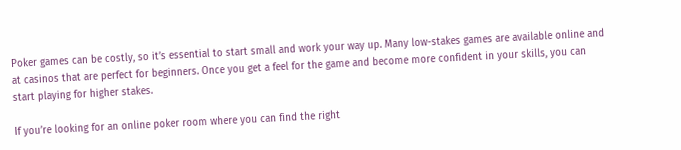Poker games can be costly, so it’s essential to start small and work your way up. Many low-stakes games are available online and at casinos that are perfect for beginners. Once you get a feel for the game and become more confident in your skills, you can start playing for higher stakes.

If you’re looking for an online poker room where you can find the right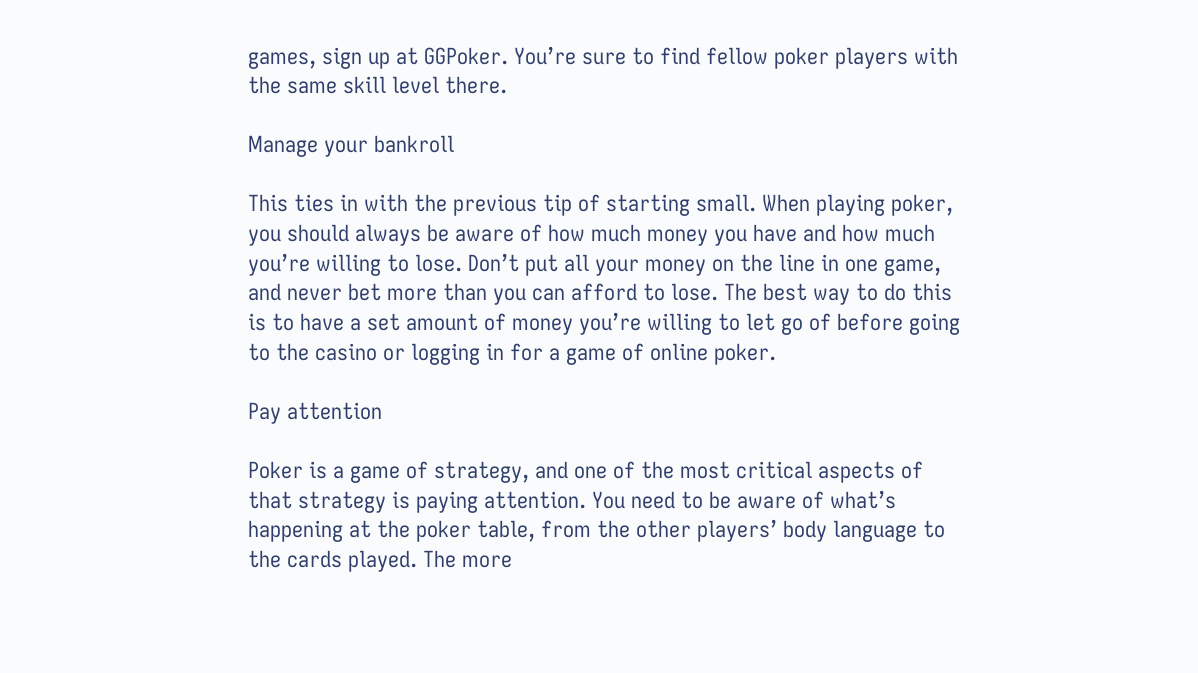games, sign up at GGPoker. You’re sure to find fellow poker players with the same skill level there.

Manage your bankroll

This ties in with the previous tip of starting small. When playing poker, you should always be aware of how much money you have and how much you’re willing to lose. Don’t put all your money on the line in one game, and never bet more than you can afford to lose. The best way to do this is to have a set amount of money you’re willing to let go of before going to the casino or logging in for a game of online poker.

Pay attention

Poker is a game of strategy, and one of the most critical aspects of that strategy is paying attention. You need to be aware of what’s happening at the poker table, from the other players’ body language to the cards played. The more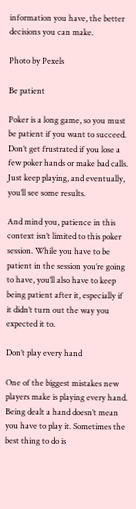information you have, the better decisions you can make.

Photo by Pexels

Be patient

Poker is a long game, so you must be patient if you want to succeed. Don’t get frustrated if you lose a few poker hands or make bad calls. Just keep playing, and eventually, you’ll see some results.

And mind you, patience in this context isn’t limited to this poker session. While you have to be patient in the session you’re going to have, you’ll also have to keep being patient after it, especially if it didn’t turn out the way you expected it to.

Don’t play every hand

One of the biggest mistakes new players make is playing every hand. Being dealt a hand doesn’t mean you have to play it. Sometimes the best thing to do is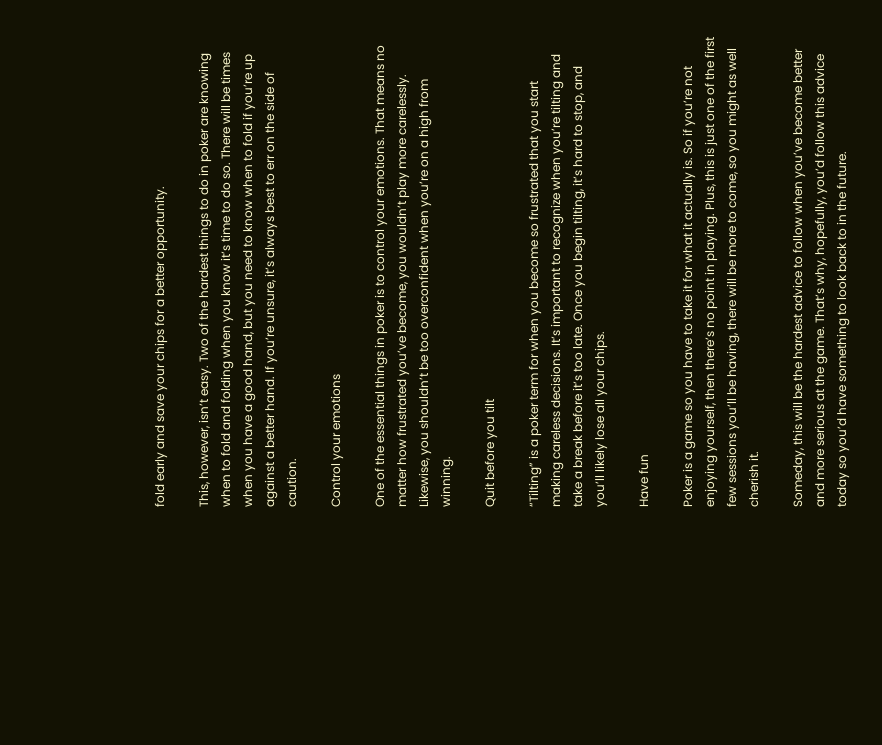fold early and save your chips for a better opportunity.

This, however, isn’t easy. Two of the hardest things to do in poker are knowing when to fold and folding when you know it’s time to do so. There will be times when you have a good hand, but you need to know when to fold if you’re up against a better hand. If you’re unsure, it’s always best to err on the side of caution.

Control your emotions

One of the essential things in poker is to control your emotions. That means no matter how frustrated you’ve become, you wouldn’t play more carelessly. Likewise, you shouldn’t be too overconfident when you’re on a high from winning.

Quit before you tilt

“Tilting” is a poker term for when you become so frustrated that you start making careless decisions. It’s important to recognize when you’re tilting and take a break before it’s too late. Once you begin tilting, it’s hard to stop, and you’ll likely lose all your chips.

Have fun

Poker is a game so you have to take it for what it actually is. So if you’re not enjoying yourself, then there’s no point in playing. Plus, this is just one of the first few sessions you’ll be having, there will be more to come, so you might as well cherish it.

Someday, this will be the hardest advice to follow when you’ve become better and more serious at the game. That’s why, hopefully, you’d follow this advice today so you’d have something to look back to in the future.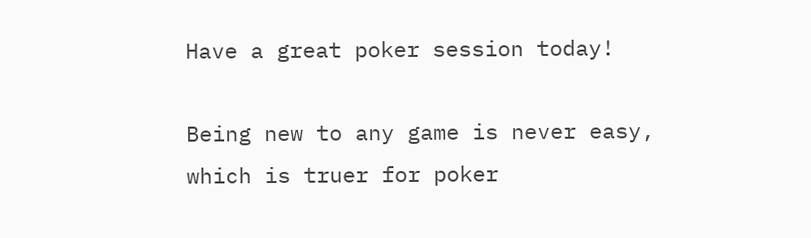Have a great poker session today!

Being new to any game is never easy, which is truer for poker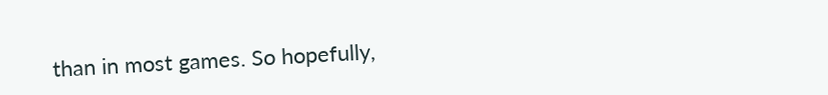than in most games. So hopefully,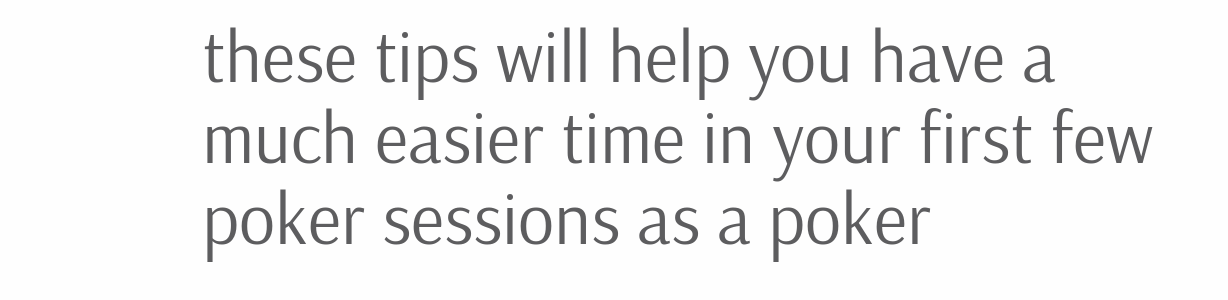these tips will help you have a much easier time in your first few poker sessions as a poker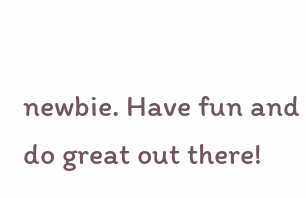newbie. Have fun and do great out there!